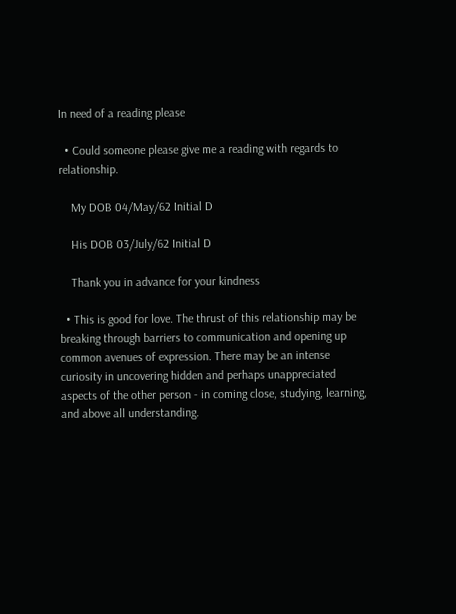In need of a reading please

  • Could someone please give me a reading with regards to relationship.

    My DOB 04/May/62 Initial D

    His DOB 03/July/62 Initial D

    Thank you in advance for your kindness

  • This is good for love. The thrust of this relationship may be breaking through barriers to communication and opening up common avenues of expression. There may be an intense curiosity in uncovering hidden and perhaps unappreciated aspects of the other person - in coming close, studying, learning, and above all understanding.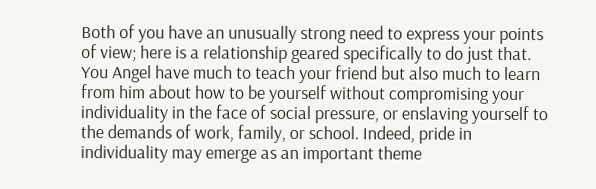Both of you have an unusually strong need to express your points of view; here is a relationship geared specifically to do just that. You Angel have much to teach your friend but also much to learn from him about how to be yourself without compromising your individuality in the face of social pressure, or enslaving yourself to the demands of work, family, or school. Indeed, pride in individuality may emerge as an important theme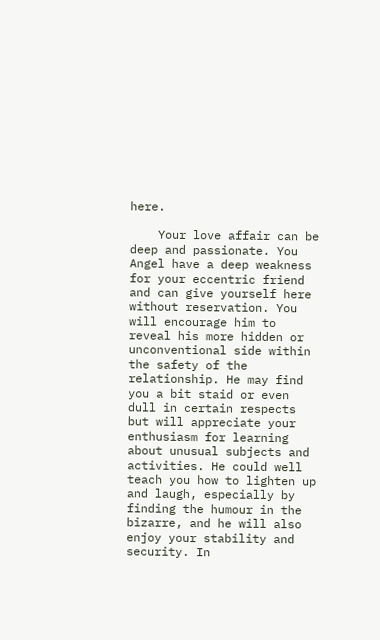here.

    Your love affair can be deep and passionate. You Angel have a deep weakness for your eccentric friend and can give yourself here without reservation. You will encourage him to reveal his more hidden or unconventional side within the safety of the relationship. He may find you a bit staid or even dull in certain respects but will appreciate your enthusiasm for learning about unusual subjects and activities. He could well teach you how to lighten up and laugh, especially by finding the humour in the bizarre, and he will also enjoy your stability and security. In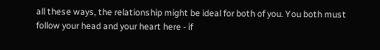all these ways, the relationship might be ideal for both of you. You both must follow your head and your heart here - if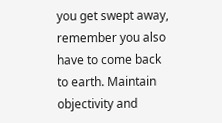you get swept away, remember you also have to come back to earth. Maintain objectivity and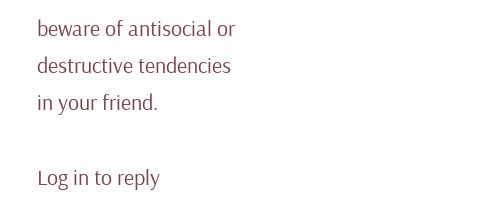beware of antisocial or destructive tendencies in your friend.

Log in to reply